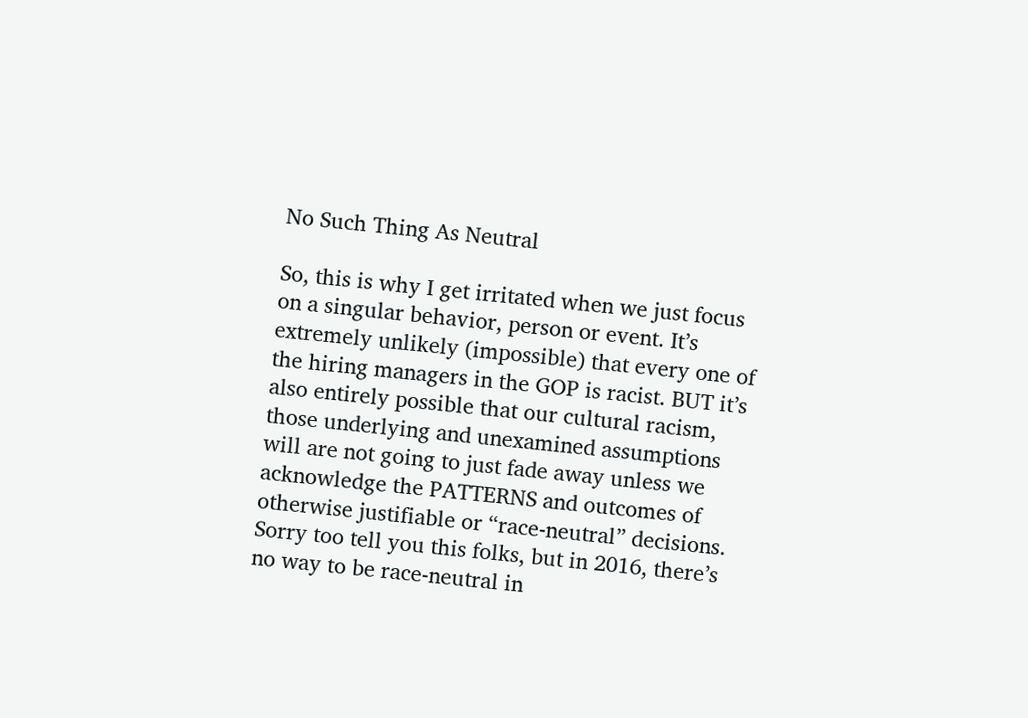No Such Thing As Neutral

So, this is why I get irritated when we just focus on a singular behavior, person or event. It’s extremely unlikely (impossible) that every one of the hiring managers in the GOP is racist. BUT it’s also entirely possible that our cultural racism, those underlying and unexamined assumptions will are not going to just fade away unless we acknowledge the PATTERNS and outcomes of otherwise justifiable or “race-neutral” decisions.
Sorry too tell you this folks, but in 2016, there’s no way to be race-neutral in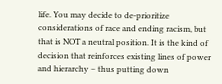life. You may decide to de-prioritize considerations of race and ending racism, but that is NOT a neutral position. It is the kind of decision that reinforces existing lines of power and hierarchy – thus putting down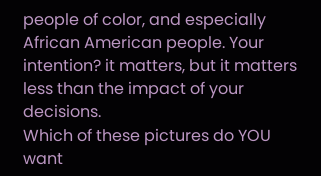people of color, and especially African American people. Your intention? it matters, but it matters less than the impact of your decisions.
Which of these pictures do YOU want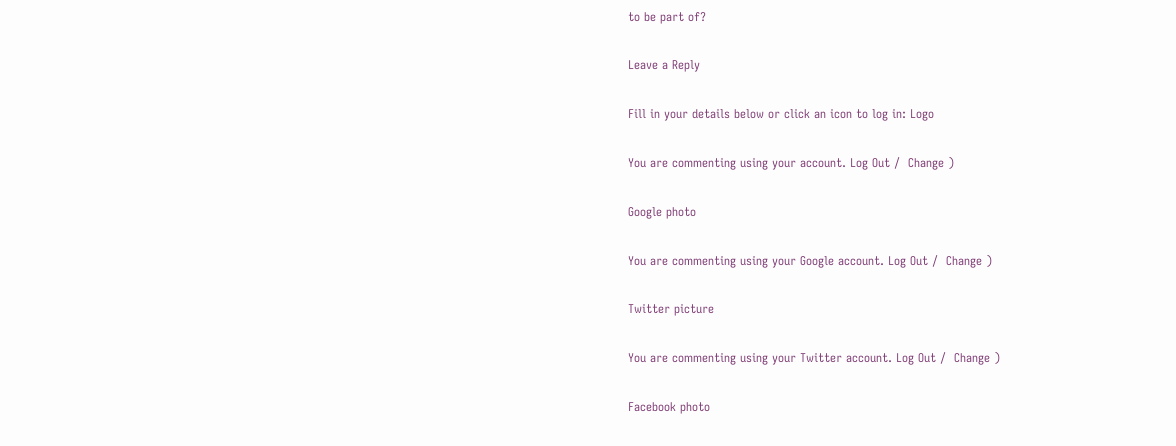to be part of?

Leave a Reply

Fill in your details below or click an icon to log in: Logo

You are commenting using your account. Log Out /  Change )

Google photo

You are commenting using your Google account. Log Out /  Change )

Twitter picture

You are commenting using your Twitter account. Log Out /  Change )

Facebook photo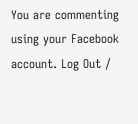You are commenting using your Facebook account. Log Out /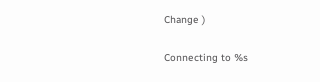Change )

Connecting to %s